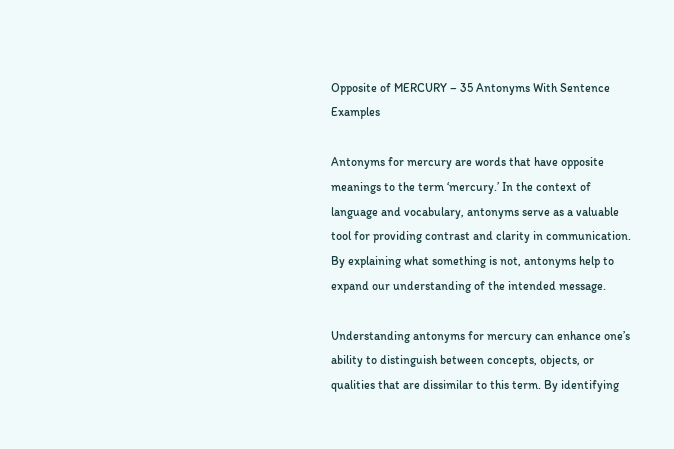Opposite of MERCURY – 35 Antonyms With Sentence Examples

Antonyms for mercury are words that have opposite meanings to the term ‘mercury.’ In the context of language and vocabulary, antonyms serve as a valuable tool for providing contrast and clarity in communication. By explaining what something is not, antonyms help to expand our understanding of the intended message.

Understanding antonyms for mercury can enhance one’s ability to distinguish between concepts, objects, or qualities that are dissimilar to this term. By identifying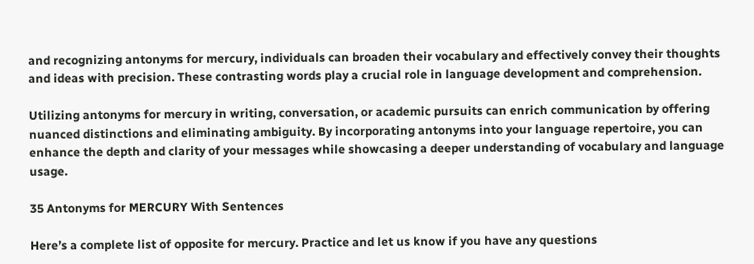and recognizing antonyms for mercury, individuals can broaden their vocabulary and effectively convey their thoughts and ideas with precision. These contrasting words play a crucial role in language development and comprehension.

Utilizing antonyms for mercury in writing, conversation, or academic pursuits can enrich communication by offering nuanced distinctions and eliminating ambiguity. By incorporating antonyms into your language repertoire, you can enhance the depth and clarity of your messages while showcasing a deeper understanding of vocabulary and language usage.

35 Antonyms for MERCURY With Sentences

Here’s a complete list of opposite for mercury. Practice and let us know if you have any questions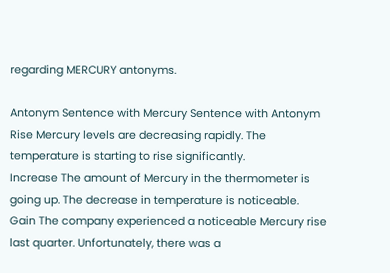regarding MERCURY antonyms.

Antonym Sentence with Mercury Sentence with Antonym
Rise Mercury levels are decreasing rapidly. The temperature is starting to rise significantly.
Increase The amount of Mercury in the thermometer is going up. The decrease in temperature is noticeable.
Gain The company experienced a noticeable Mercury rise last quarter. Unfortunately, there was a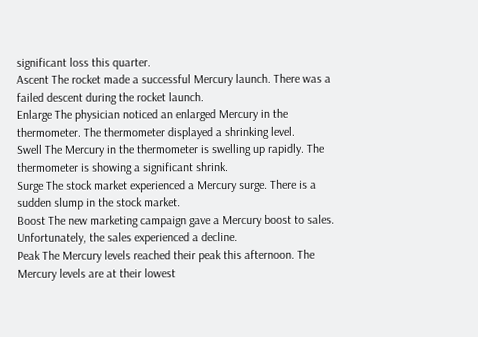significant loss this quarter.
Ascent The rocket made a successful Mercury launch. There was a failed descent during the rocket launch.
Enlarge The physician noticed an enlarged Mercury in the thermometer. The thermometer displayed a shrinking level.
Swell The Mercury in the thermometer is swelling up rapidly. The thermometer is showing a significant shrink.
Surge The stock market experienced a Mercury surge. There is a sudden slump in the stock market.
Boost The new marketing campaign gave a Mercury boost to sales. Unfortunately, the sales experienced a decline.
Peak The Mercury levels reached their peak this afternoon. The Mercury levels are at their lowest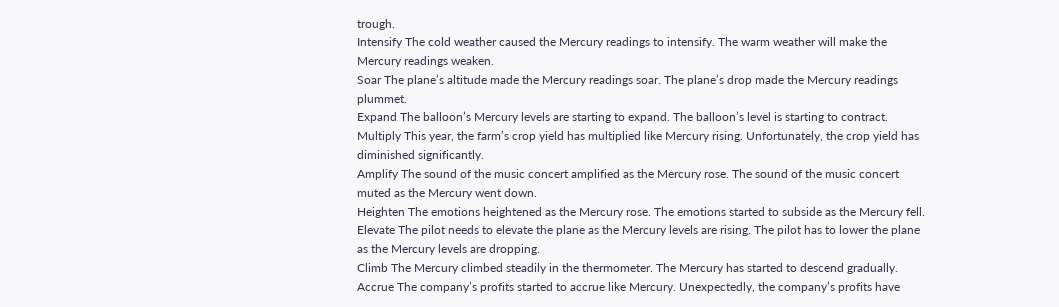trough.
Intensify The cold weather caused the Mercury readings to intensify. The warm weather will make the Mercury readings weaken.
Soar The plane’s altitude made the Mercury readings soar. The plane’s drop made the Mercury readings plummet.
Expand The balloon’s Mercury levels are starting to expand. The balloon’s level is starting to contract.
Multiply This year, the farm’s crop yield has multiplied like Mercury rising. Unfortunately, the crop yield has diminished significantly.
Amplify The sound of the music concert amplified as the Mercury rose. The sound of the music concert muted as the Mercury went down.
Heighten The emotions heightened as the Mercury rose. The emotions started to subside as the Mercury fell.
Elevate The pilot needs to elevate the plane as the Mercury levels are rising. The pilot has to lower the plane as the Mercury levels are dropping.
Climb The Mercury climbed steadily in the thermometer. The Mercury has started to descend gradually.
Accrue The company’s profits started to accrue like Mercury. Unexpectedly, the company’s profits have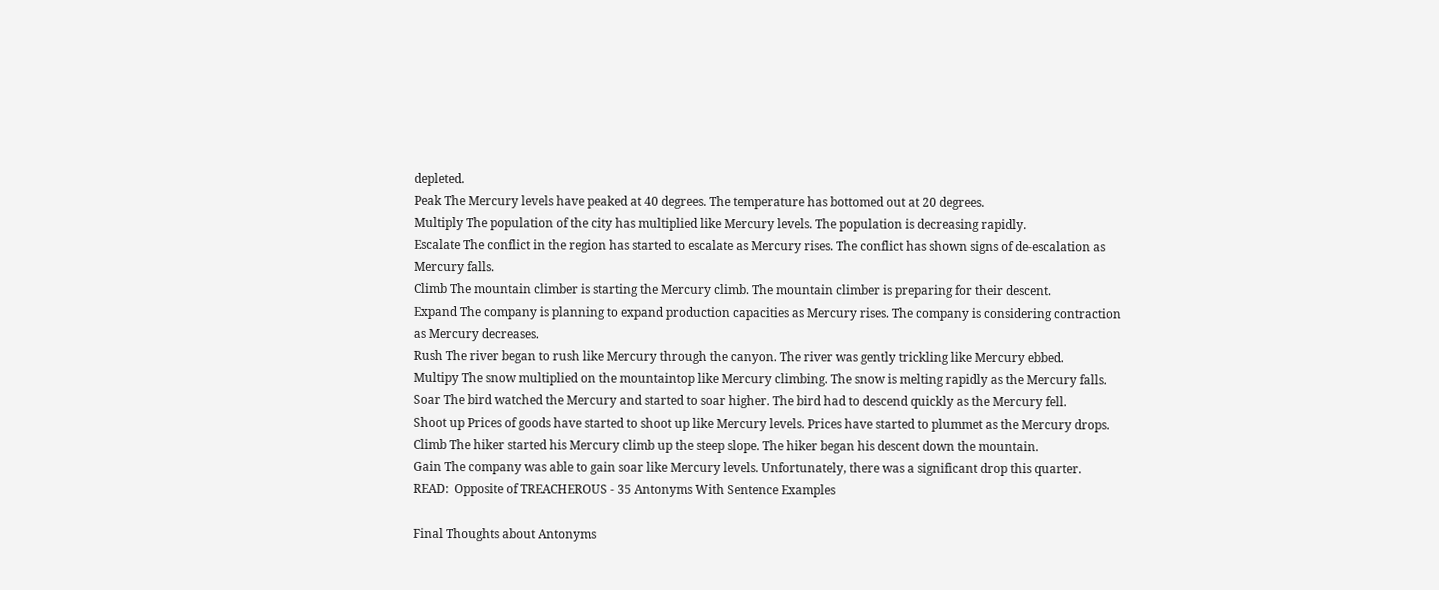depleted.
Peak The Mercury levels have peaked at 40 degrees. The temperature has bottomed out at 20 degrees.
Multiply The population of the city has multiplied like Mercury levels. The population is decreasing rapidly.
Escalate The conflict in the region has started to escalate as Mercury rises. The conflict has shown signs of de-escalation as Mercury falls.
Climb The mountain climber is starting the Mercury climb. The mountain climber is preparing for their descent.
Expand The company is planning to expand production capacities as Mercury rises. The company is considering contraction as Mercury decreases.
Rush The river began to rush like Mercury through the canyon. The river was gently trickling like Mercury ebbed.
Multipy The snow multiplied on the mountaintop like Mercury climbing. The snow is melting rapidly as the Mercury falls.
Soar The bird watched the Mercury and started to soar higher. The bird had to descend quickly as the Mercury fell.
Shoot up Prices of goods have started to shoot up like Mercury levels. Prices have started to plummet as the Mercury drops.
Climb The hiker started his Mercury climb up the steep slope. The hiker began his descent down the mountain.
Gain The company was able to gain soar like Mercury levels. Unfortunately, there was a significant drop this quarter.
READ:  Opposite of TREACHEROUS - 35 Antonyms With Sentence Examples

Final Thoughts about Antonyms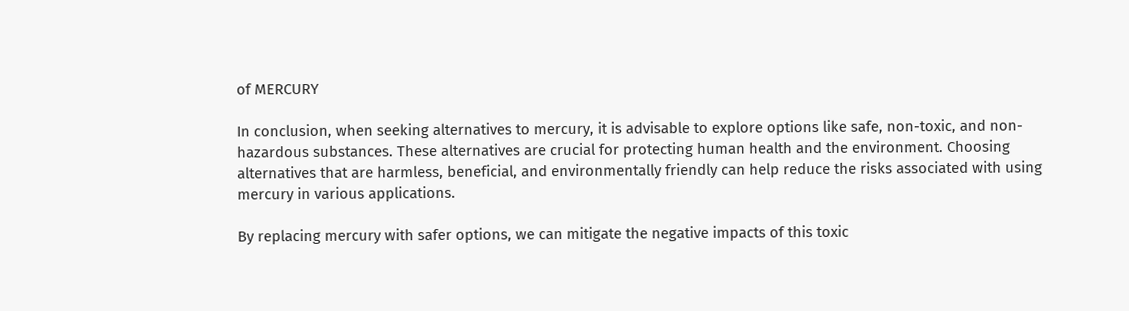of MERCURY

In conclusion, when seeking alternatives to mercury, it is advisable to explore options like safe, non-toxic, and non-hazardous substances. These alternatives are crucial for protecting human health and the environment. Choosing alternatives that are harmless, beneficial, and environmentally friendly can help reduce the risks associated with using mercury in various applications.

By replacing mercury with safer options, we can mitigate the negative impacts of this toxic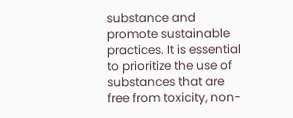substance and promote sustainable practices. It is essential to prioritize the use of substances that are free from toxicity, non-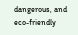dangerous, and eco-friendly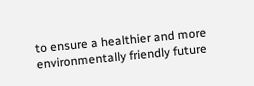to ensure a healthier and more environmentally friendly future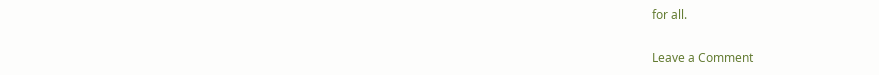for all.

Leave a Comment